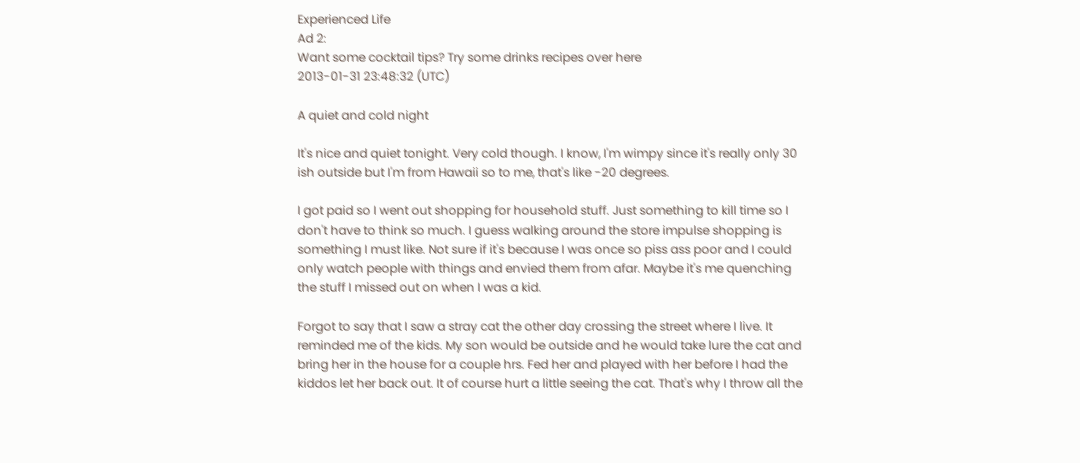Experienced Life
Ad 2:
Want some cocktail tips? Try some drinks recipes over here
2013-01-31 23:48:32 (UTC)

A quiet and cold night

It's nice and quiet tonight. Very cold though. I know, I'm wimpy since it's really only 30 ish outside but I'm from Hawaii so to me, that's like -20 degrees.

I got paid so I went out shopping for household stuff. Just something to kill time so I don't have to think so much. I guess walking around the store impulse shopping is something I must like. Not sure if it's because I was once so piss ass poor and I could only watch people with things and envied them from afar. Maybe it's me quenching the stuff I missed out on when I was a kid.

Forgot to say that I saw a stray cat the other day crossing the street where I live. It reminded me of the kids. My son would be outside and he would take lure the cat and bring her in the house for a couple hrs. Fed her and played with her before I had the kiddos let her back out. It of course hurt a little seeing the cat. That's why I throw all the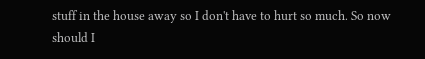stuff in the house away so I don't have to hurt so much. So now should I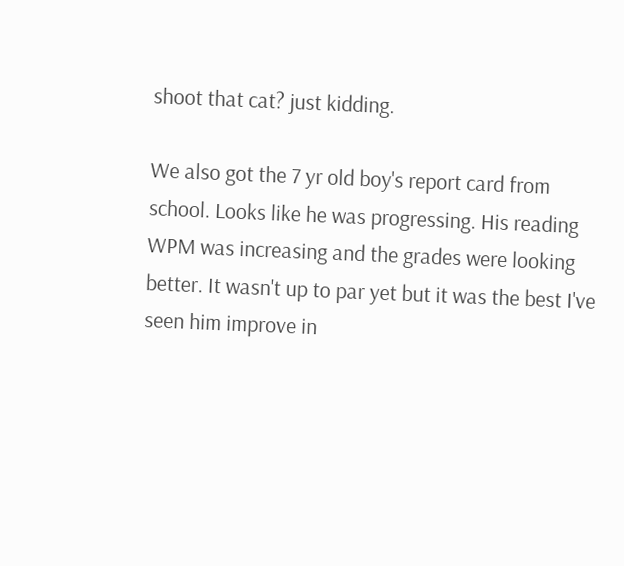shoot that cat? just kidding.

We also got the 7 yr old boy's report card from school. Looks like he was progressing. His reading WPM was increasing and the grades were looking better. It wasn't up to par yet but it was the best I've seen him improve in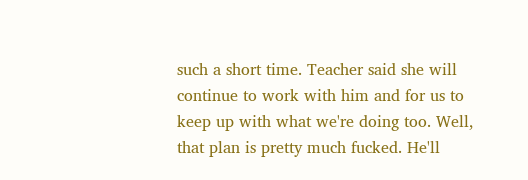such a short time. Teacher said she will continue to work with him and for us to keep up with what we're doing too. Well, that plan is pretty much fucked. He'll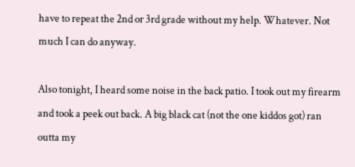have to repeat the 2nd or 3rd grade without my help. Whatever. Not much I can do anyway.

Also tonight, I heard some noise in the back patio. I took out my firearm and took a peek out back. A big black cat (not the one kiddos got) ran outta my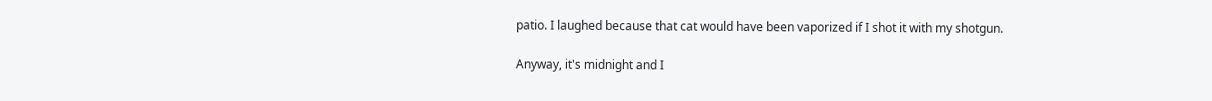patio. I laughed because that cat would have been vaporized if I shot it with my shotgun.

Anyway, it's midnight and I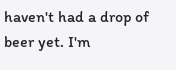haven't had a drop of beer yet. I'm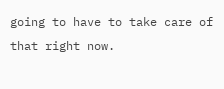going to have to take care of that right now.